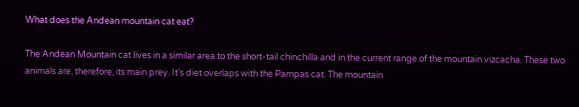What does the Andean mountain cat eat?

The Andean Mountain cat lives in a similar area to the short-tail chinchilla and in the current range of the mountain vizcacha. These two animals are, therefore, its main prey. It’s diet overlaps with the Pampas cat. The mountain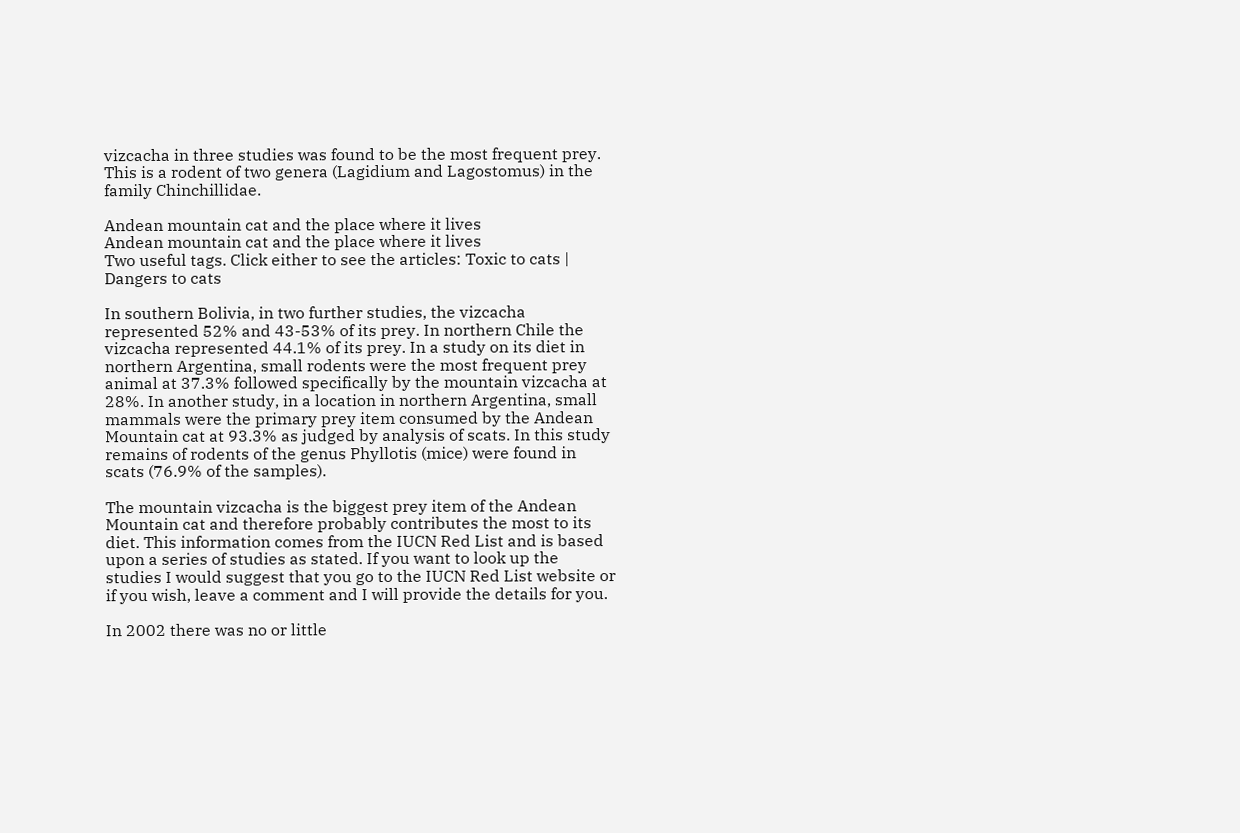vizcacha in three studies was found to be the most frequent prey. This is a rodent of two genera (Lagidium and Lagostomus) in the family Chinchillidae.

Andean mountain cat and the place where it lives
Andean mountain cat and the place where it lives
Two useful tags. Click either to see the articles: Toxic to cats | Dangers to cats

In southern Bolivia, in two further studies, the vizcacha represented 52% and 43-53% of its prey. In northern Chile the vizcacha represented 44.1% of its prey. In a study on its diet in northern Argentina, small rodents were the most frequent prey animal at 37.3% followed specifically by the mountain vizcacha at 28%. In another study, in a location in northern Argentina, small mammals were the primary prey item consumed by the Andean Mountain cat at 93.3% as judged by analysis of scats. In this study remains of rodents of the genus Phyllotis (mice) were found in scats (76.9% of the samples).

The mountain vizcacha is the biggest prey item of the Andean Mountain cat and therefore probably contributes the most to its diet. This information comes from the IUCN Red List and is based upon a series of studies as stated. If you want to look up the studies I would suggest that you go to the IUCN Red List website or if you wish, leave a comment and I will provide the details for you.

In 2002 there was no or little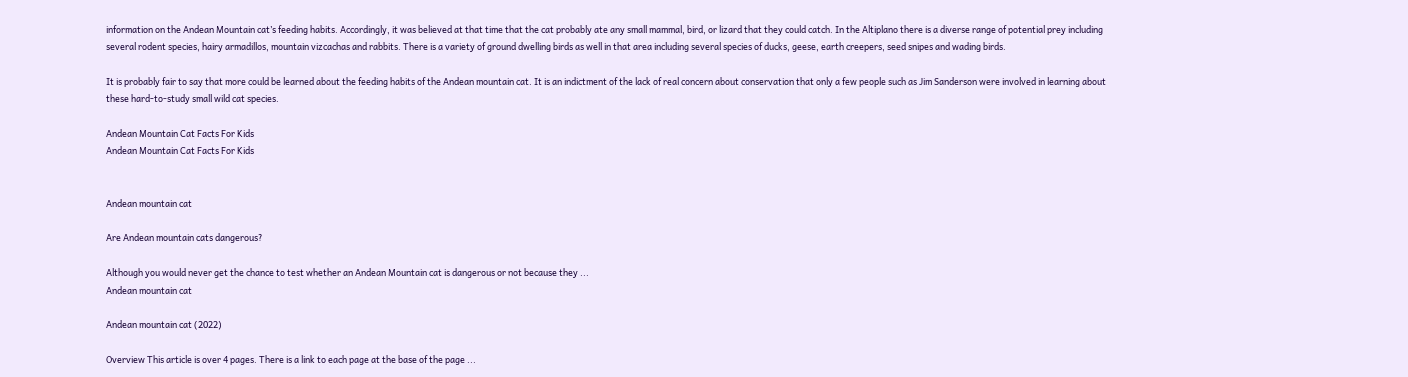information on the Andean Mountain cat’s feeding habits. Accordingly, it was believed at that time that the cat probably ate any small mammal, bird, or lizard that they could catch. In the Altiplano there is a diverse range of potential prey including several rodent species, hairy armadillos, mountain vizcachas and rabbits. There is a variety of ground dwelling birds as well in that area including several species of ducks, geese, earth creepers, seed snipes and wading birds.

It is probably fair to say that more could be learned about the feeding habits of the Andean mountain cat. It is an indictment of the lack of real concern about conservation that only a few people such as Jim Sanderson were involved in learning about these hard-to-study small wild cat species.

Andean Mountain Cat Facts For Kids
Andean Mountain Cat Facts For Kids


Andean mountain cat

Are Andean mountain cats dangerous?

Although you would never get the chance to test whether an Andean Mountain cat is dangerous or not because they ...
Andean mountain cat

Andean mountain cat (2022)

Overview This article is over 4 pages. There is a link to each page at the base of the page ...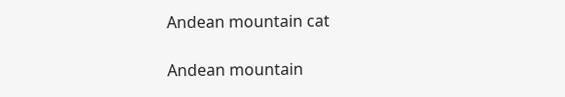Andean mountain cat

Andean mountain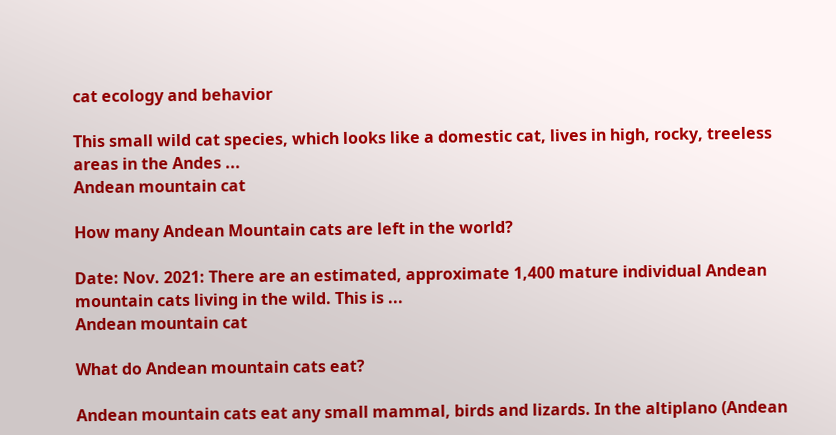cat ecology and behavior

This small wild cat species, which looks like a domestic cat, lives in high, rocky, treeless areas in the Andes ...
Andean mountain cat

How many Andean Mountain cats are left in the world?

Date: Nov. 2021: There are an estimated, approximate 1,400 mature individual Andean mountain cats living in the wild. This is ...
Andean mountain cat

What do Andean mountain cats eat?

Andean mountain cats eat any small mammal, birds and lizards. In the altiplano (Andean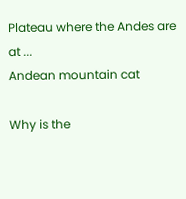Plateau where the Andes are at ...
Andean mountain cat

Why is the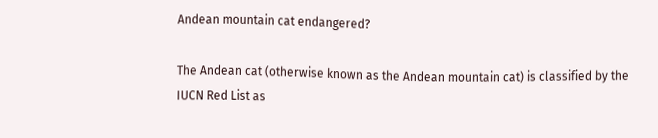Andean mountain cat endangered?

The Andean cat (otherwise known as the Andean mountain cat) is classified by the IUCN Red List as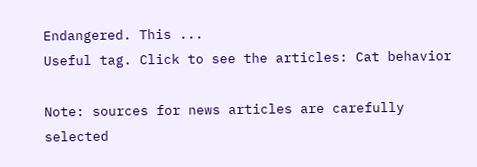Endangered. This ...
Useful tag. Click to see the articles: Cat behavior

Note: sources for news articles are carefully selected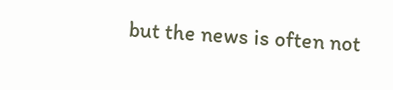but the news is often not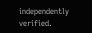independently verified.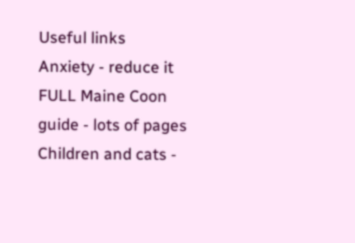Useful links
Anxiety - reduce it
FULL Maine Coon guide - lots of pages
Children and cats -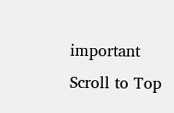important
Scroll to Top